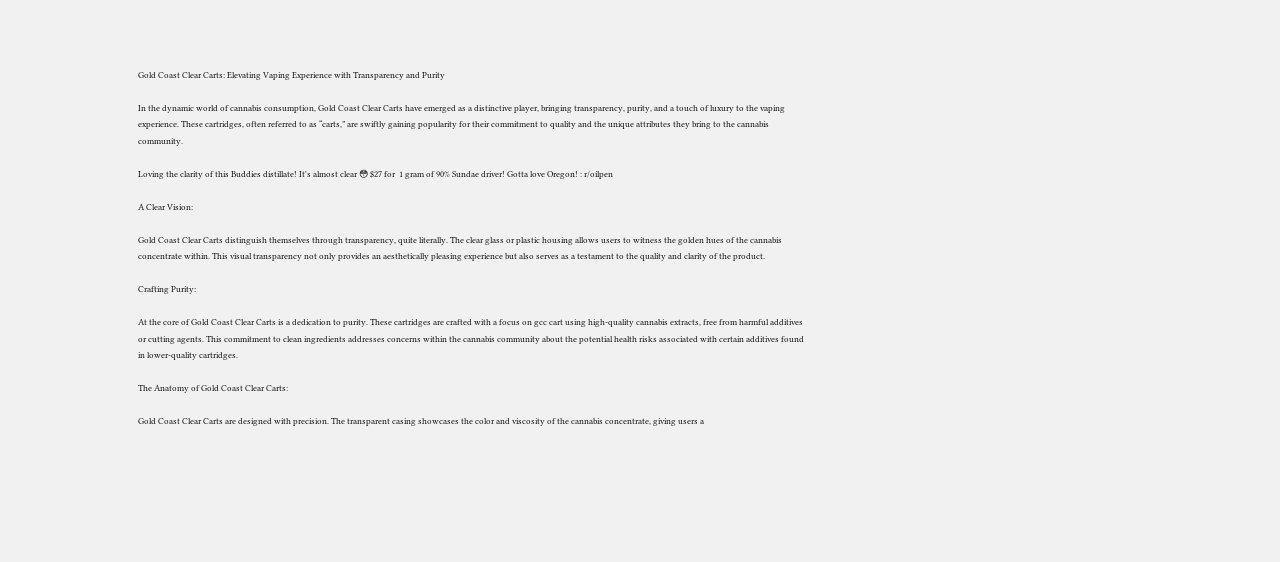Gold Coast Clear Carts: Elevating Vaping Experience with Transparency and Purity

In the dynamic world of cannabis consumption, Gold Coast Clear Carts have emerged as a distinctive player, bringing transparency, purity, and a touch of luxury to the vaping experience. These cartridges, often referred to as “carts,” are swiftly gaining popularity for their commitment to quality and the unique attributes they bring to the cannabis community.

Loving the clarity of this Buddies distillate! It's almost clear 😳 $27 for  1 gram of 90% Sundae driver! Gotta love Oregon! : r/oilpen

A Clear Vision:

Gold Coast Clear Carts distinguish themselves through transparency, quite literally. The clear glass or plastic housing allows users to witness the golden hues of the cannabis concentrate within. This visual transparency not only provides an aesthetically pleasing experience but also serves as a testament to the quality and clarity of the product.

Crafting Purity:

At the core of Gold Coast Clear Carts is a dedication to purity. These cartridges are crafted with a focus on gcc cart using high-quality cannabis extracts, free from harmful additives or cutting agents. This commitment to clean ingredients addresses concerns within the cannabis community about the potential health risks associated with certain additives found in lower-quality cartridges.

The Anatomy of Gold Coast Clear Carts:

Gold Coast Clear Carts are designed with precision. The transparent casing showcases the color and viscosity of the cannabis concentrate, giving users a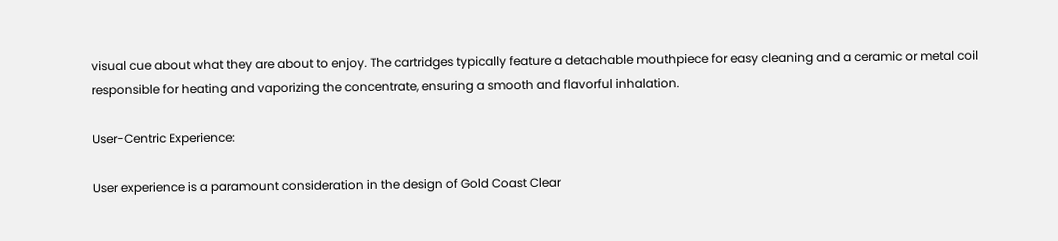visual cue about what they are about to enjoy. The cartridges typically feature a detachable mouthpiece for easy cleaning and a ceramic or metal coil responsible for heating and vaporizing the concentrate, ensuring a smooth and flavorful inhalation.

User-Centric Experience:

User experience is a paramount consideration in the design of Gold Coast Clear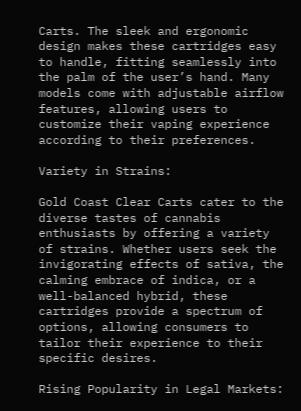Carts. The sleek and ergonomic design makes these cartridges easy to handle, fitting seamlessly into the palm of the user’s hand. Many models come with adjustable airflow features, allowing users to customize their vaping experience according to their preferences.

Variety in Strains:

Gold Coast Clear Carts cater to the diverse tastes of cannabis enthusiasts by offering a variety of strains. Whether users seek the invigorating effects of sativa, the calming embrace of indica, or a well-balanced hybrid, these cartridges provide a spectrum of options, allowing consumers to tailor their experience to their specific desires.

Rising Popularity in Legal Markets: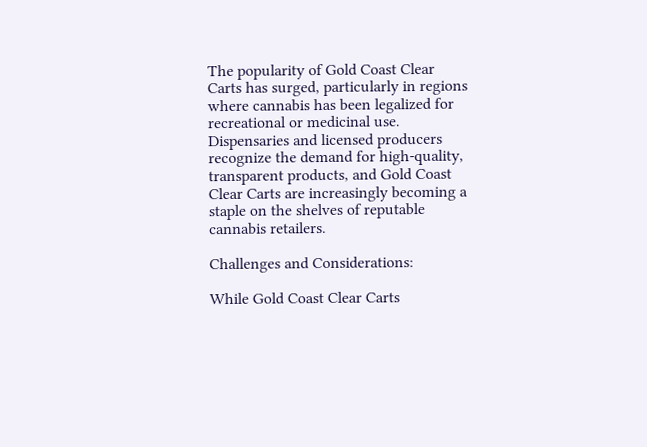The popularity of Gold Coast Clear Carts has surged, particularly in regions where cannabis has been legalized for recreational or medicinal use. Dispensaries and licensed producers recognize the demand for high-quality, transparent products, and Gold Coast Clear Carts are increasingly becoming a staple on the shelves of reputable cannabis retailers.

Challenges and Considerations:

While Gold Coast Clear Carts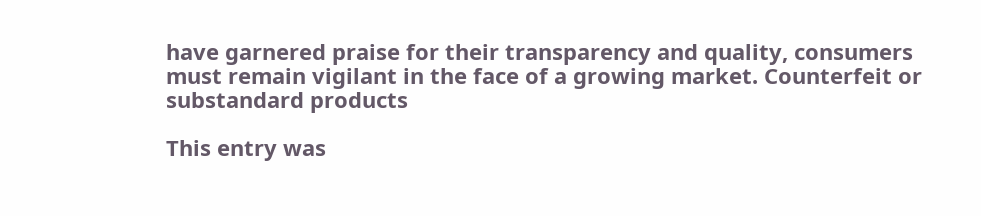have garnered praise for their transparency and quality, consumers must remain vigilant in the face of a growing market. Counterfeit or substandard products

This entry was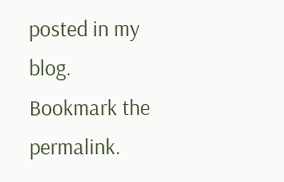posted in my blog. Bookmark the permalink.